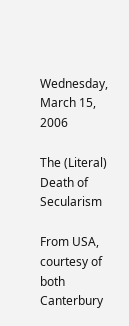Wednesday, March 15, 2006

The (Literal) Death of Secularism

From USA, courtesy of both Canterbury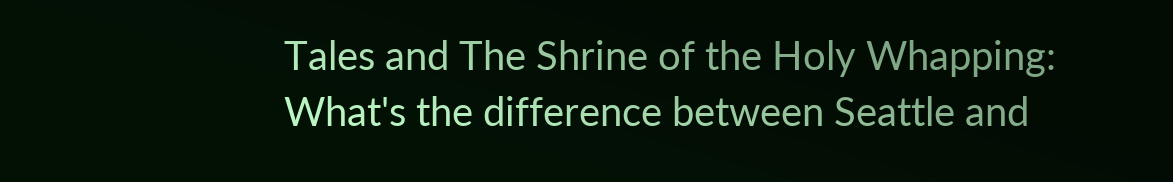Tales and The Shrine of the Holy Whapping:
What's the difference between Seattle and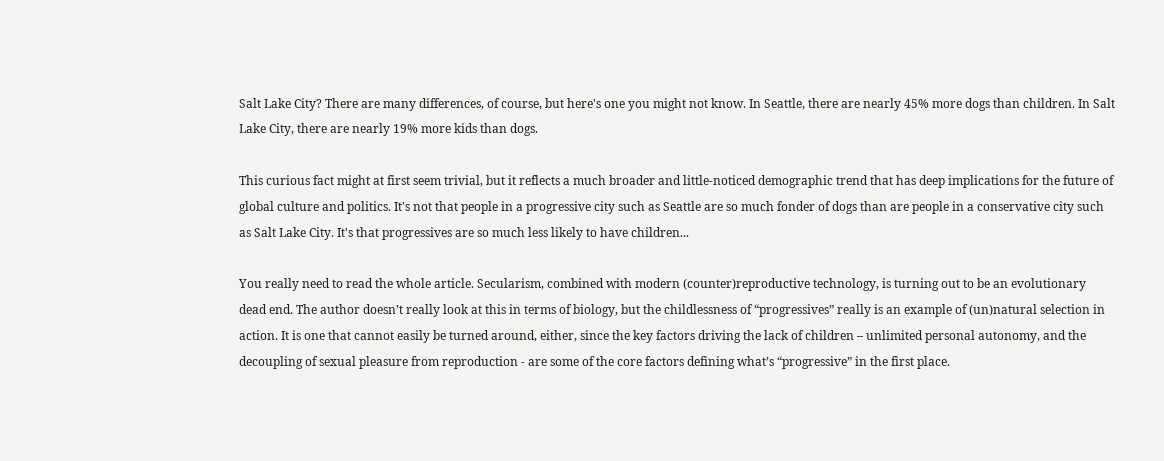Salt Lake City? There are many differences, of course, but here's one you might not know. In Seattle, there are nearly 45% more dogs than children. In Salt Lake City, there are nearly 19% more kids than dogs.

This curious fact might at first seem trivial, but it reflects a much broader and little-noticed demographic trend that has deep implications for the future of global culture and politics. It's not that people in a progressive city such as Seattle are so much fonder of dogs than are people in a conservative city such as Salt Lake City. It's that progressives are so much less likely to have children...

You really need to read the whole article. Secularism, combined with modern (counter)reproductive technology, is turning out to be an evolutionary dead end. The author doesn’t really look at this in terms of biology, but the childlessness of “progressives” really is an example of (un)natural selection in action. It is one that cannot easily be turned around, either, since the key factors driving the lack of children – unlimited personal autonomy, and the decoupling of sexual pleasure from reproduction - are some of the core factors defining what’s “progressive” in the first place.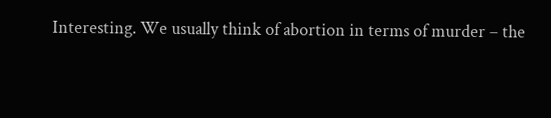Interesting. We usually think of abortion in terms of murder – the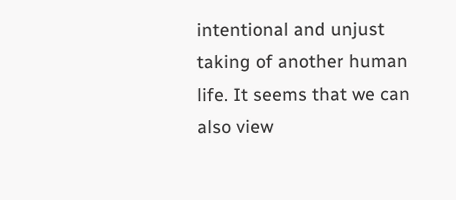intentional and unjust taking of another human life. It seems that we can also view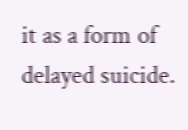it as a form of delayed suicide.